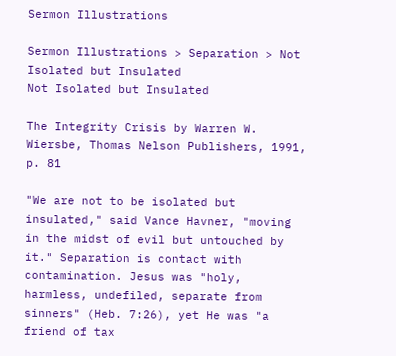Sermon Illustrations

Sermon Illustrations > Separation > Not Isolated but Insulated
Not Isolated but Insulated

The Integrity Crisis by Warren W. Wiersbe, Thomas Nelson Publishers, 1991, p. 81

"We are not to be isolated but insulated," said Vance Havner, "moving in the midst of evil but untouched by it." Separation is contact with contamination. Jesus was "holy, harmless, undefiled, separate from sinners" (Heb. 7:26), yet He was "a friend of tax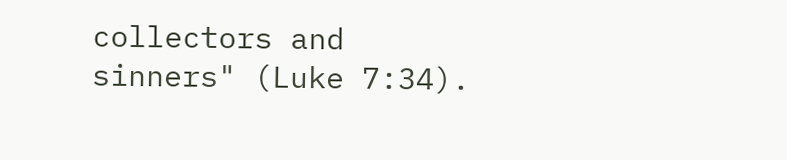collectors and sinners" (Luke 7:34).